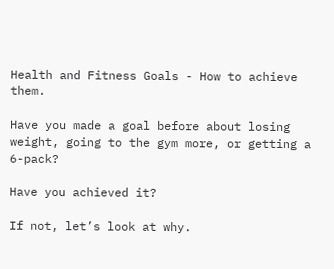Health and Fitness Goals - How to achieve them.

Have you made a goal before about losing weight, going to the gym more, or getting a 6-pack?

Have you achieved it?

If not, let’s look at why.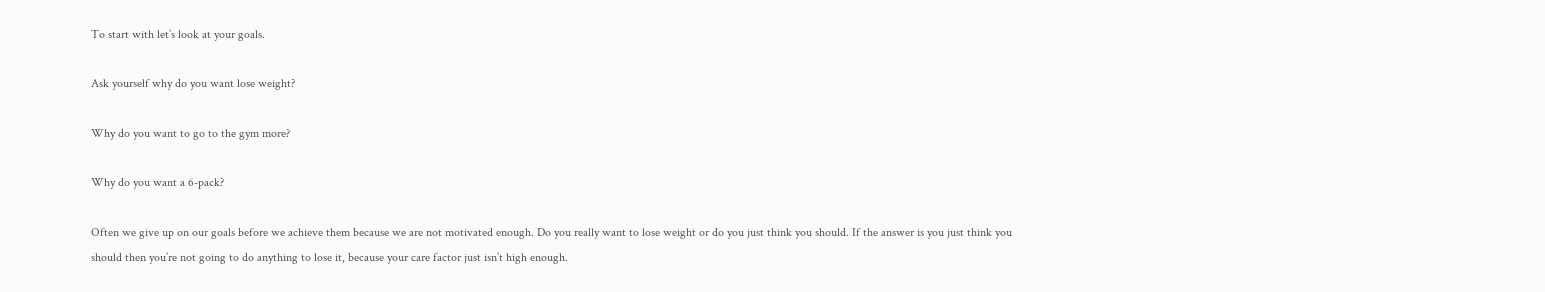To start with let’s look at your goals.

Ask yourself why do you want lose weight?

Why do you want to go to the gym more?

Why do you want a 6-pack?

Often we give up on our goals before we achieve them because we are not motivated enough. Do you really want to lose weight or do you just think you should. If the answer is you just think you should then you’re not going to do anything to lose it, because your care factor just isn’t high enough.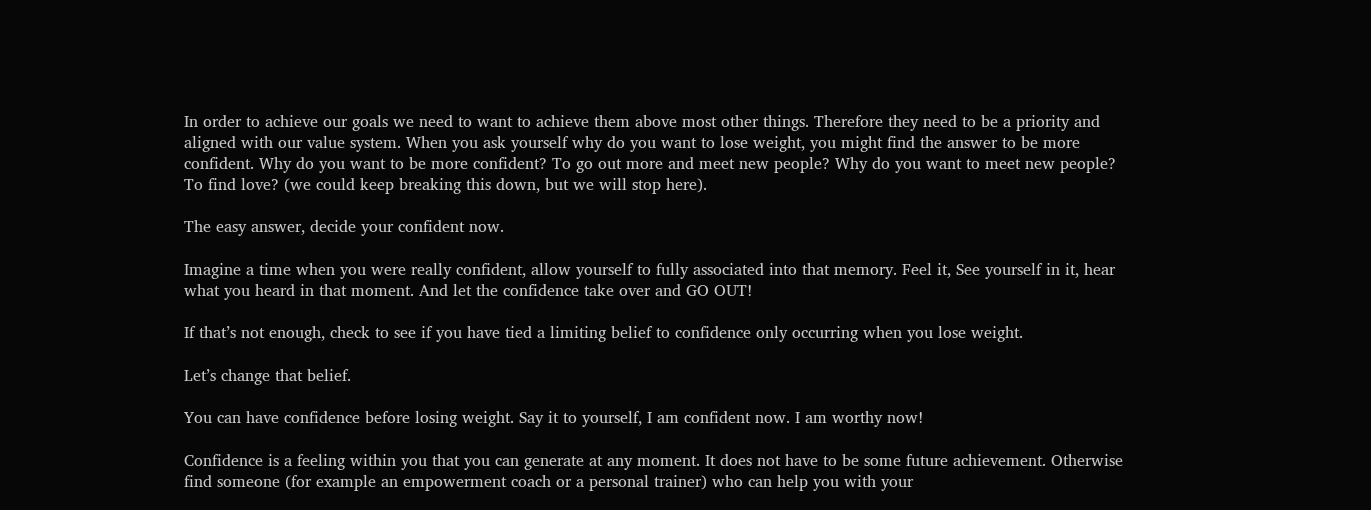In order to achieve our goals we need to want to achieve them above most other things. Therefore they need to be a priority and aligned with our value system. When you ask yourself why do you want to lose weight, you might find the answer to be more confident. Why do you want to be more confident? To go out more and meet new people? Why do you want to meet new people? To find love? (we could keep breaking this down, but we will stop here).

The easy answer, decide your confident now.

Imagine a time when you were really confident, allow yourself to fully associated into that memory. Feel it, See yourself in it, hear what you heard in that moment. And let the confidence take over and GO OUT!

If that’s not enough, check to see if you have tied a limiting belief to confidence only occurring when you lose weight.

Let’s change that belief.

You can have confidence before losing weight. Say it to yourself, I am confident now. I am worthy now!

Confidence is a feeling within you that you can generate at any moment. It does not have to be some future achievement. Otherwise find someone (for example an empowerment coach or a personal trainer) who can help you with your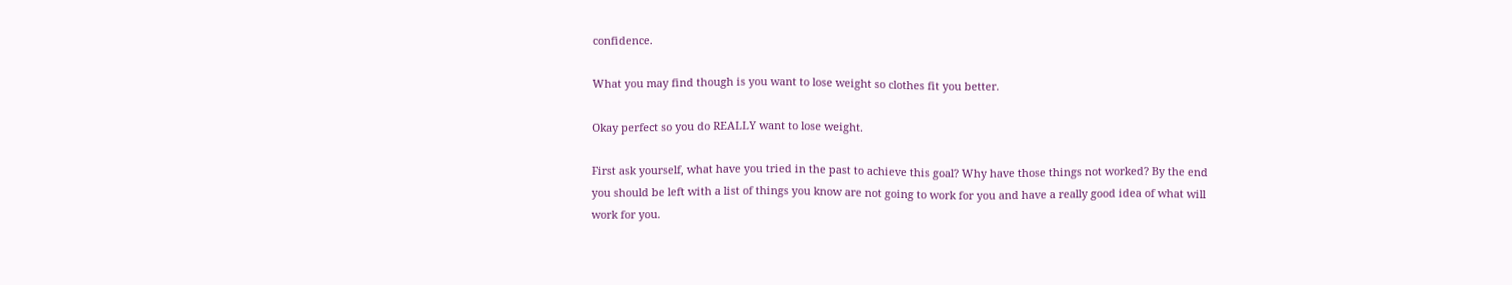confidence.

What you may find though is you want to lose weight so clothes fit you better.

Okay perfect so you do REALLY want to lose weight.

First ask yourself, what have you tried in the past to achieve this goal? Why have those things not worked? By the end you should be left with a list of things you know are not going to work for you and have a really good idea of what will work for you.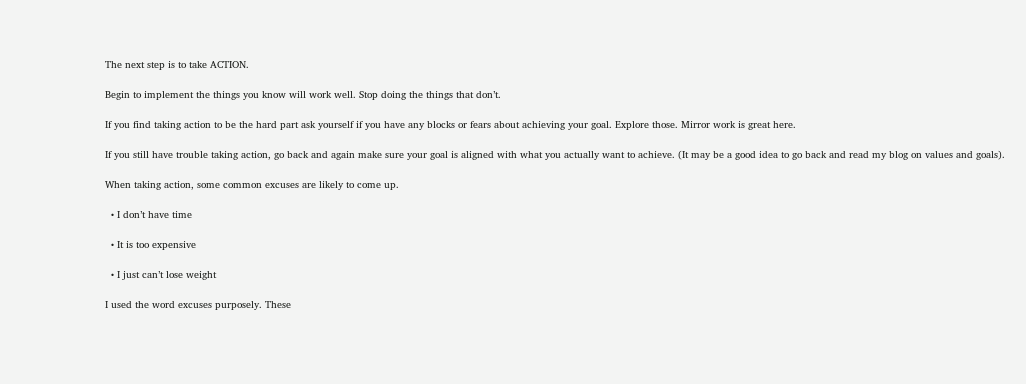The next step is to take ACTION.

Begin to implement the things you know will work well. Stop doing the things that don’t.

If you find taking action to be the hard part ask yourself if you have any blocks or fears about achieving your goal. Explore those. Mirror work is great here.

If you still have trouble taking action, go back and again make sure your goal is aligned with what you actually want to achieve. (It may be a good idea to go back and read my blog on values and goals).

When taking action, some common excuses are likely to come up.

  • I don’t have time

  • It is too expensive

  • I just can’t lose weight

I used the word excuses purposely. These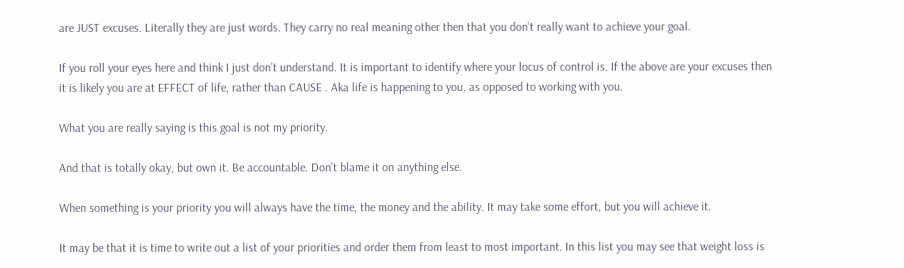are JUST excuses. Literally they are just words. They carry no real meaning other then that you don’t really want to achieve your goal.

If you roll your eyes here and think I just don’t understand. It is important to identify where your locus of control is. If the above are your excuses then it is likely you are at EFFECT of life, rather than CAUSE . Aka life is happening to you, as opposed to working with you.

What you are really saying is this goal is not my priority.

And that is totally okay, but own it. Be accountable. Don’t blame it on anything else.

When something is your priority you will always have the time, the money and the ability. It may take some effort, but you will achieve it.

It may be that it is time to write out a list of your priorities and order them from least to most important. In this list you may see that weight loss is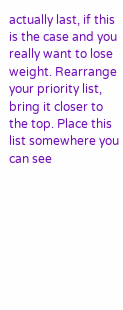actually last, if this is the case and you really want to lose weight. Rearrange your priority list, bring it closer to the top. Place this list somewhere you can see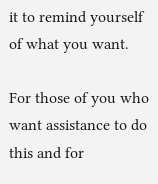it to remind yourself of what you want.

For those of you who want assistance to do this and for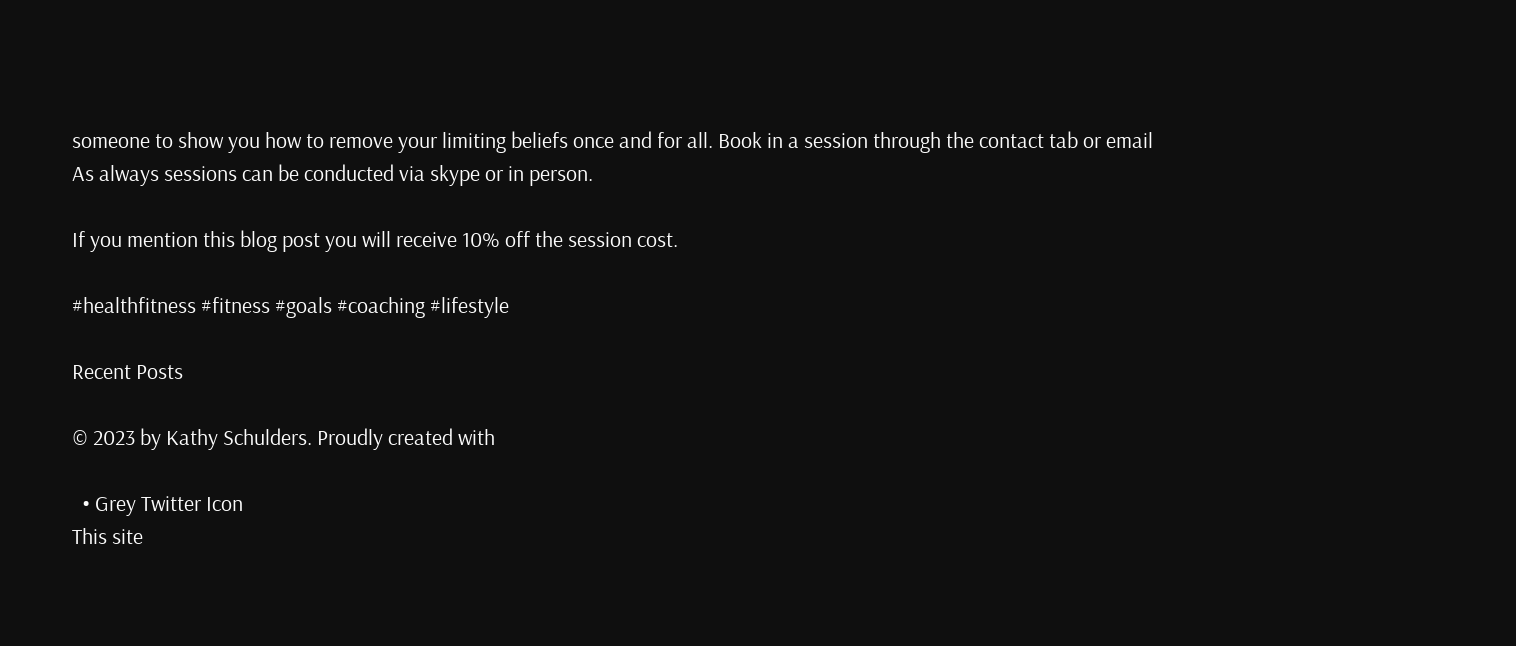someone to show you how to remove your limiting beliefs once and for all. Book in a session through the contact tab or email As always sessions can be conducted via skype or in person.

If you mention this blog post you will receive 10% off the session cost.

#healthfitness #fitness #goals #coaching #lifestyle

Recent Posts

© 2023 by Kathy Schulders. Proudly created with

  • Grey Twitter Icon
This site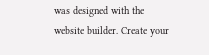was designed with the
website builder. Create your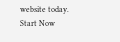website today.
Start Now